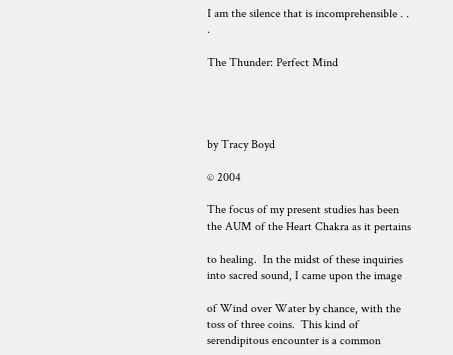I am the silence that is incomprehensible . . .

The Thunder: Perfect Mind




by Tracy Boyd

© 2004

The focus of my present studies has been the AUM of the Heart Chakra as it pertains

to healing.  In the midst of these inquiries into sacred sound, I came upon the image

of Wind over Water by chance, with the toss of three coins.  This kind of serendipitous encounter is a common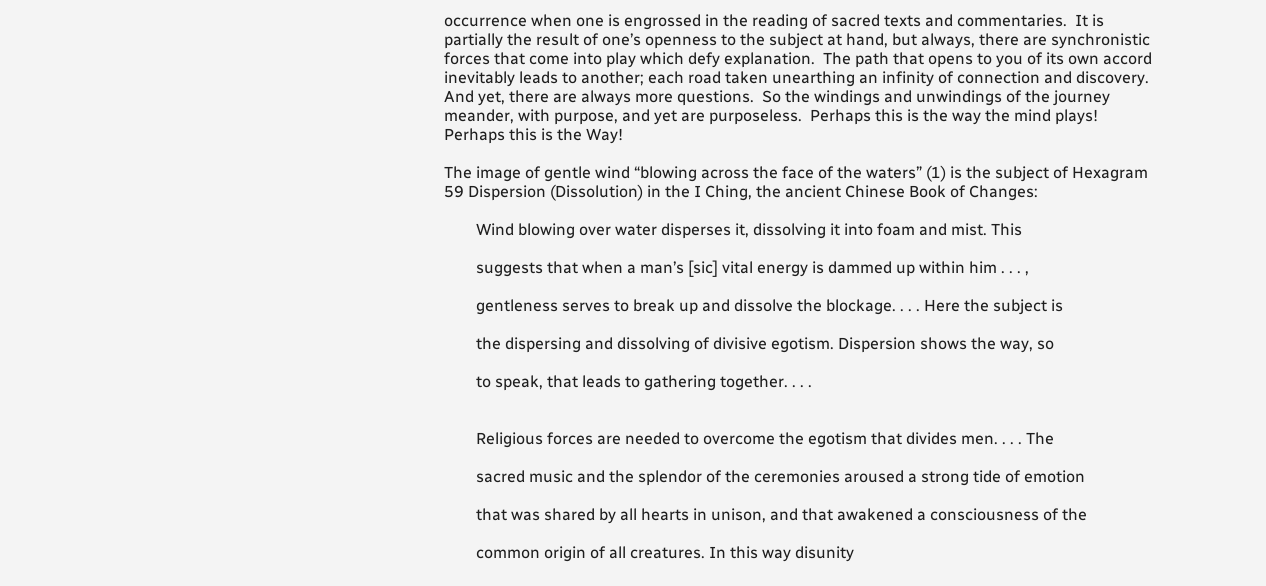occurrence when one is engrossed in the reading of sacred texts and commentaries.  It is partially the result of one’s openness to the subject at hand, but always, there are synchronistic forces that come into play which defy explanation.  The path that opens to you of its own accord inevitably leads to another; each road taken unearthing an infinity of connection and discovery.  And yet, there are always more questions.  So the windings and unwindings of the journey meander, with purpose, and yet are purposeless.  Perhaps this is the way the mind plays!  Perhaps this is the Way!

The image of gentle wind “blowing across the face of the waters” (1) is the subject of Hexagram 59 Dispersion (Dissolution) in the I Ching, the ancient Chinese Book of Changes:

        Wind blowing over water disperses it, dissolving it into foam and mist. This

        suggests that when a man’s [sic] vital energy is dammed up within him . . . ,

        gentleness serves to break up and dissolve the blockage. . . . Here the subject is

        the dispersing and dissolving of divisive egotism. Dispersion shows the way, so

        to speak, that leads to gathering together. . . .


        Religious forces are needed to overcome the egotism that divides men. . . . The

        sacred music and the splendor of the ceremonies aroused a strong tide of emotion

        that was shared by all hearts in unison, and that awakened a consciousness of the

        common origin of all creatures. In this way disunity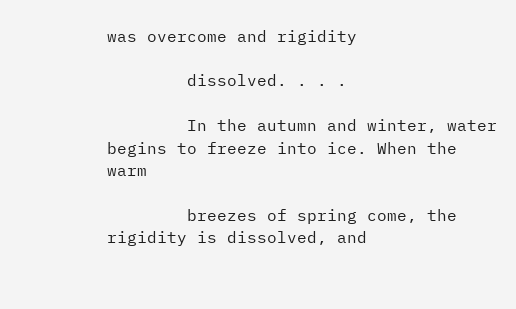was overcome and rigidity

        dissolved. . . .

        In the autumn and winter, water begins to freeze into ice. When the warm

        breezes of spring come, the rigidity is dissolved, and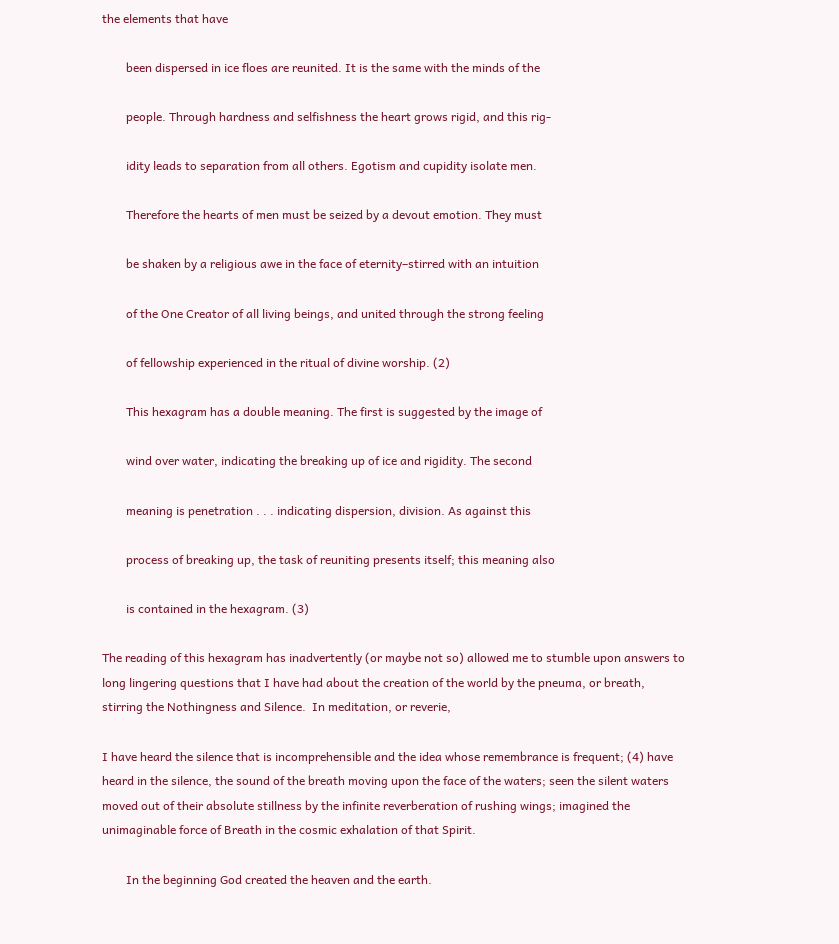the elements that have

        been dispersed in ice floes are reunited. It is the same with the minds of the

        people. Through hardness and selfishness the heart grows rigid, and this rig-

        idity leads to separation from all others. Egotism and cupidity isolate men.

        Therefore the hearts of men must be seized by a devout emotion. They must

        be shaken by a religious awe in the face of eternity–stirred with an intuition

        of the One Creator of all living beings, and united through the strong feeling

        of fellowship experienced in the ritual of divine worship. (2)

        This hexagram has a double meaning. The first is suggested by the image of

        wind over water, indicating the breaking up of ice and rigidity. The second

        meaning is penetration . . . indicating dispersion, division. As against this

        process of breaking up, the task of reuniting presents itself; this meaning also

        is contained in the hexagram. (3)

The reading of this hexagram has inadvertently (or maybe not so) allowed me to stumble upon answers to long lingering questions that I have had about the creation of the world by the pneuma, or breath, stirring the Nothingness and Silence.  In meditation, or reverie,

I have heard the silence that is incomprehensible and the idea whose remembrance is frequent; (4) have heard in the silence, the sound of the breath moving upon the face of the waters; seen the silent waters moved out of their absolute stillness by the infinite reverberation of rushing wings; imagined the unimaginable force of Breath in the cosmic exhalation of that Spirit.

        In the beginning God created the heaven and the earth.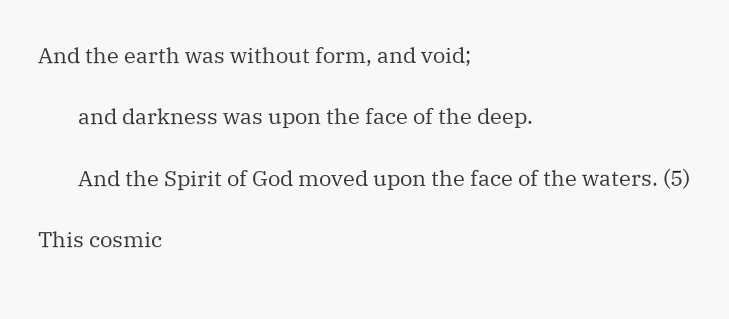And the earth was without form, and void;

        and darkness was upon the face of the deep.

        And the Spirit of God moved upon the face of the waters. (5)

This cosmic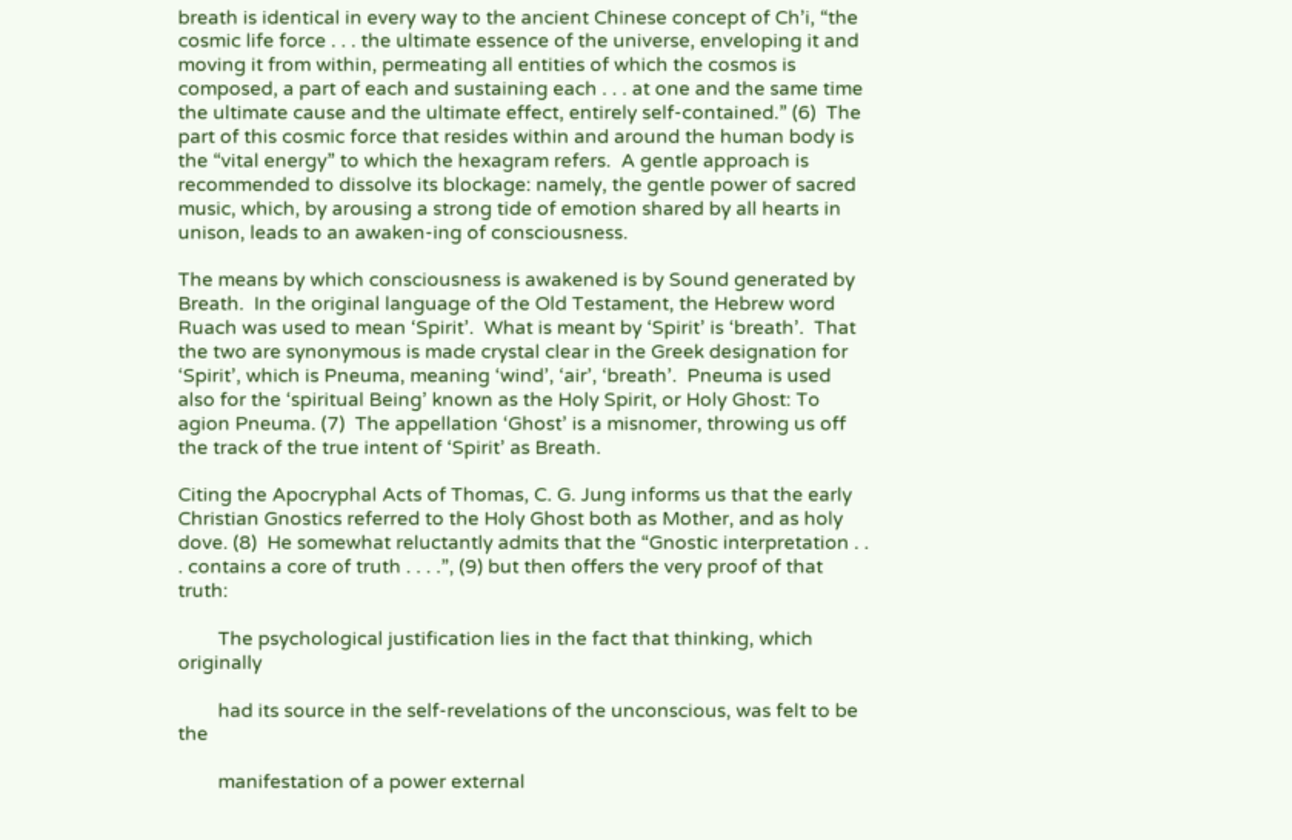breath is identical in every way to the ancient Chinese concept of Ch’i, “the cosmic life force . . . the ultimate essence of the universe, enveloping it and moving it from within, permeating all entities of which the cosmos is composed, a part of each and sustaining each . . . at one and the same time the ultimate cause and the ultimate effect, entirely self-contained.” (6)  The part of this cosmic force that resides within and around the human body is the “vital energy” to which the hexagram refers.  A gentle approach is recommended to dissolve its blockage: namely, the gentle power of sacred music, which, by arousing a strong tide of emotion shared by all hearts in unison, leads to an awaken-ing of consciousness.

The means by which consciousness is awakened is by Sound generated by Breath.  In the original language of the Old Testament, the Hebrew word Ruach was used to mean ‘Spirit’.  What is meant by ‘Spirit’ is ‘breath’.  That the two are synonymous is made crystal clear in the Greek designation for ‘Spirit’, which is Pneuma, meaning ‘wind’, ‘air’, ‘breath’.  Pneuma is used also for the ‘spiritual Being’ known as the Holy Spirit, or Holy Ghost: To agion Pneuma. (7)  The appellation ‘Ghost’ is a misnomer, throwing us off the track of the true intent of ‘Spirit’ as Breath.

Citing the Apocryphal Acts of Thomas, C. G. Jung informs us that the early Christian Gnostics referred to the Holy Ghost both as Mother, and as holy dove. (8)  He somewhat reluctantly admits that the “Gnostic interpretation . . . contains a core of truth . . . .”, (9) but then offers the very proof of that truth:

        The psychological justification lies in the fact that thinking, which originally

        had its source in the self-revelations of the unconscious, was felt to be the

        manifestation of a power external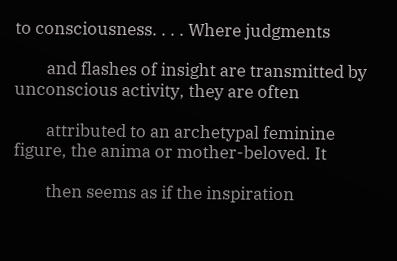to consciousness. . . . Where judgments

        and flashes of insight are transmitted by unconscious activity, they are often

        attributed to an archetypal feminine figure, the anima or mother-beloved. It

        then seems as if the inspiration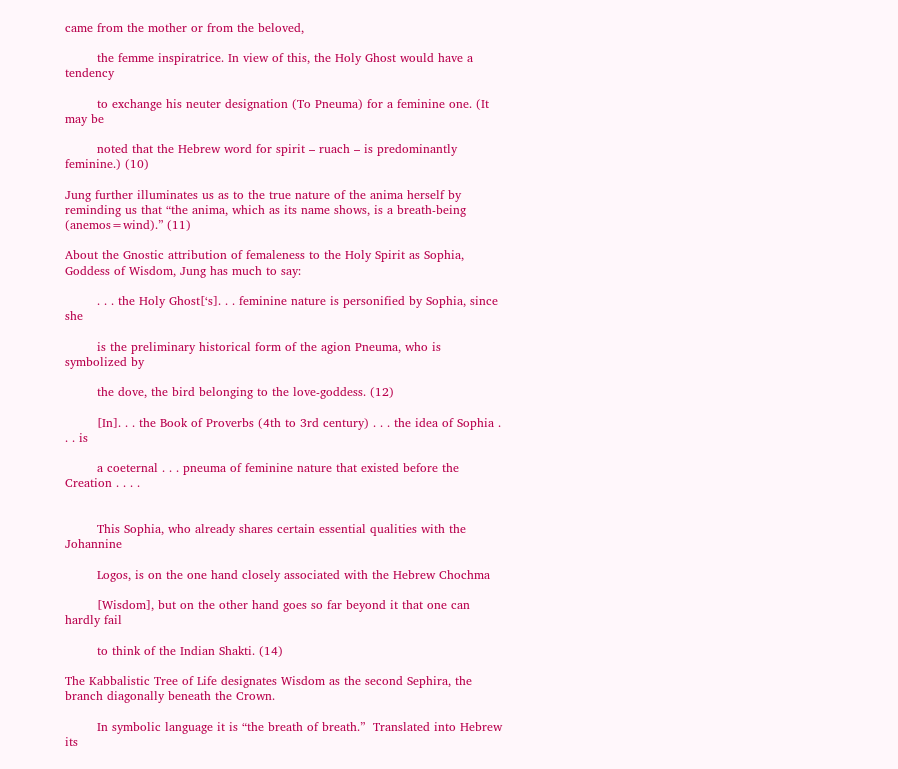came from the mother or from the beloved,

        the femme inspiratrice. In view of this, the Holy Ghost would have a tendency

        to exchange his neuter designation (To Pneuma) for a feminine one. (It may be

        noted that the Hebrew word for spirit – ruach – is predominantly feminine.) (10)

Jung further illuminates us as to the true nature of the anima herself by reminding us that “the anima, which as its name shows, is a breath-being (anemos=wind).” (11)

About the Gnostic attribution of femaleness to the Holy Spirit as Sophia, Goddess of Wisdom, Jung has much to say:

        . . . the Holy Ghost[‘s]. . . feminine nature is personified by Sophia, since she

        is the preliminary historical form of the agion Pneuma, who is symbolized by

        the dove, the bird belonging to the love-goddess. (12)

        [In]. . . the Book of Proverbs (4th to 3rd century) . . . the idea of Sophia . . . is

        a coeternal . . . pneuma of feminine nature that existed before the Creation . . . .


        This Sophia, who already shares certain essential qualities with the Johannine

        Logos, is on the one hand closely associated with the Hebrew Chochma

        [Wisdom], but on the other hand goes so far beyond it that one can hardly fail

        to think of the Indian Shakti. (14)

The Kabbalistic Tree of Life designates Wisdom as the second Sephira, the branch diagonally beneath the Crown.

        In symbolic language it is “the breath of breath.”  Translated into Hebrew its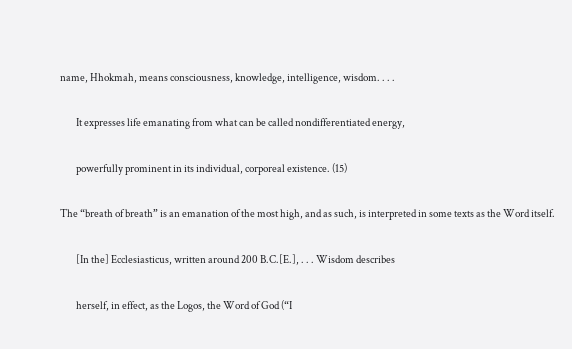name, Hhokmah, means consciousness, knowledge, intelligence, wisdom. . . .

        It expresses life emanating from what can be called nondifferentiated energy,

        powerfully prominent in its individual, corporeal existence. (15)

The “breath of breath” is an emanation of the most high, and as such, is interpreted in some texts as the Word itself.

        [In the] Ecclesiasticus, written around 200 B.C.[E.], . . . Wisdom describes

        herself, in effect, as the Logos, the Word of God (“I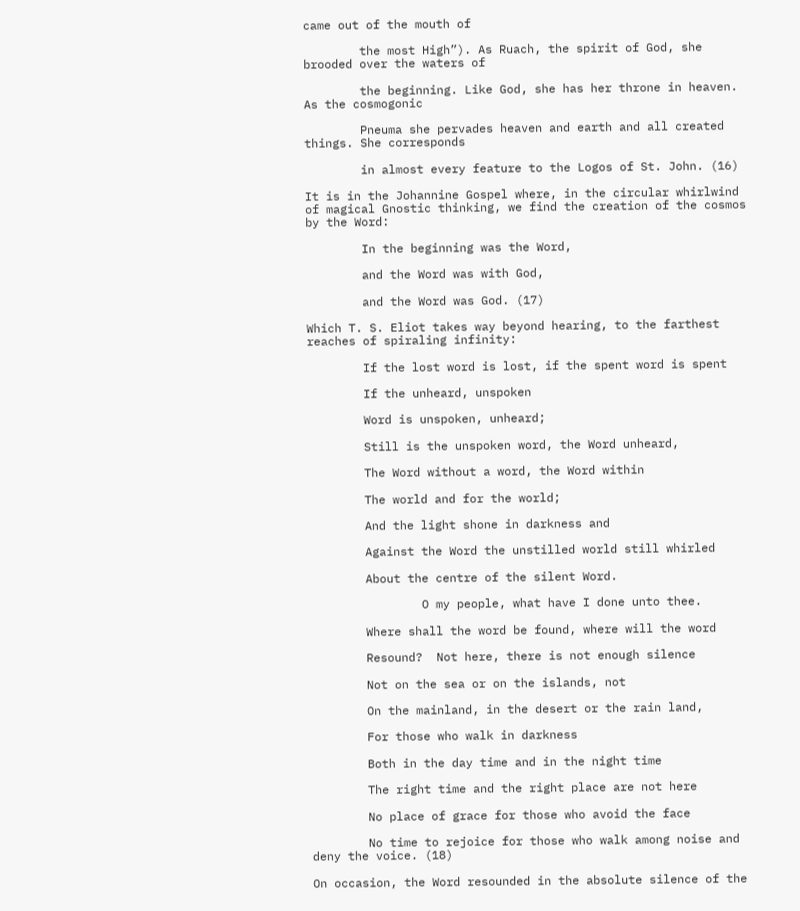came out of the mouth of

        the most High”). As Ruach, the spirit of God, she brooded over the waters of

        the beginning. Like God, she has her throne in heaven. As the cosmogonic

        Pneuma she pervades heaven and earth and all created things. She corresponds

        in almost every feature to the Logos of St. John. (16)

It is in the Johannine Gospel where, in the circular whirlwind of magical Gnostic thinking, we find the creation of the cosmos by the Word:

        In the beginning was the Word,

        and the Word was with God,

        and the Word was God. (17)

Which T. S. Eliot takes way beyond hearing, to the farthest reaches of spiraling infinity:

        If the lost word is lost, if the spent word is spent

        If the unheard, unspoken

        Word is unspoken, unheard;

        Still is the unspoken word, the Word unheard,

        The Word without a word, the Word within

        The world and for the world;

        And the light shone in darkness and

        Against the Word the unstilled world still whirled

        About the centre of the silent Word.

                O my people, what have I done unto thee.

        Where shall the word be found, where will the word

        Resound?  Not here, there is not enough silence

        Not on the sea or on the islands, not

        On the mainland, in the desert or the rain land,

        For those who walk in darkness

        Both in the day time and in the night time

        The right time and the right place are not here

        No place of grace for those who avoid the face

        No time to rejoice for those who walk among noise and deny the voice. (18)

On occasion, the Word resounded in the absolute silence of the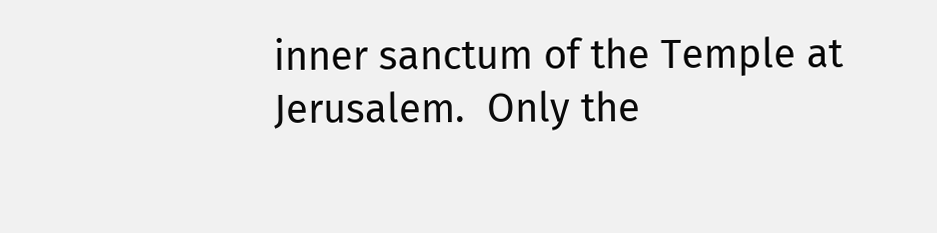inner sanctum of the Temple at Jerusalem.  Only the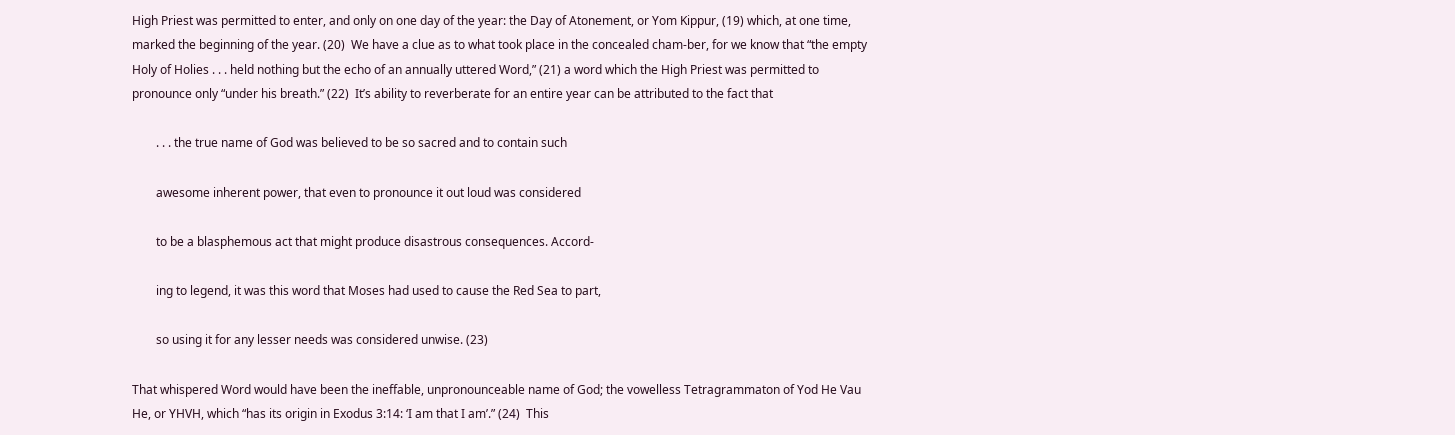High Priest was permitted to enter, and only on one day of the year: the Day of Atonement, or Yom Kippur, (19) which, at one time, marked the beginning of the year. (20)  We have a clue as to what took place in the concealed cham-ber, for we know that “the empty Holy of Holies . . . held nothing but the echo of an annually uttered Word,” (21) a word which the High Priest was permitted to pronounce only “under his breath.” (22)  It’s ability to reverberate for an entire year can be attributed to the fact that

        . . . the true name of God was believed to be so sacred and to contain such

        awesome inherent power, that even to pronounce it out loud was considered

        to be a blasphemous act that might produce disastrous consequences. Accord-

        ing to legend, it was this word that Moses had used to cause the Red Sea to part,

        so using it for any lesser needs was considered unwise. (23)

That whispered Word would have been the ineffable, unpronounceable name of God; the vowelless Tetragrammaton of Yod He Vau He, or YHVH, which “has its origin in Exodus 3:14: ‘I am that I am’.” (24)  This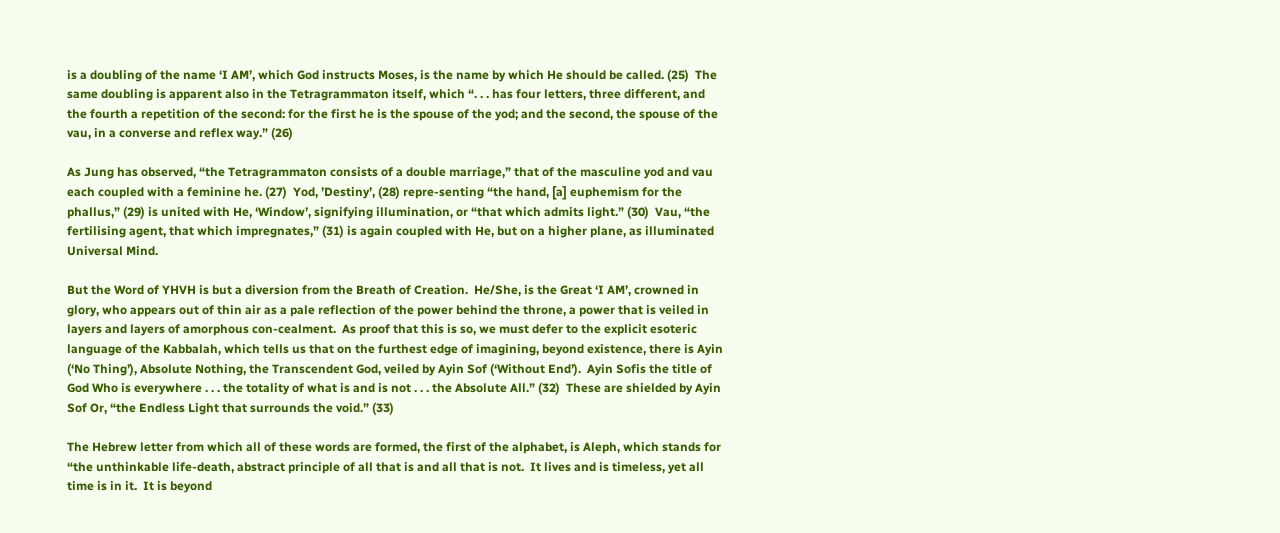is a doubling of the name ‘I AM’, which God instructs Moses, is the name by which He should be called. (25)  The same doubling is apparent also in the Tetragrammaton itself, which “. . . has four letters, three different, and the fourth a repetition of the second: for the first he is the spouse of the yod; and the second, the spouse of the vau, in a converse and reflex way.” (26)

As Jung has observed, “the Tetragrammaton consists of a double marriage,” that of the masculine yod and vau each coupled with a feminine he. (27)  Yod, ’Destiny’, (28) repre-senting “the hand, [a] euphemism for the phallus,” (29) is united with He, ‘Window’, signifying illumination, or “that which admits light.” (30)  Vau, “the fertilising agent, that which impregnates,” (31) is again coupled with He, but on a higher plane, as illuminated Universal Mind.

But the Word of YHVH is but a diversion from the Breath of Creation.  He/She, is the Great ‘I AM’, crowned in glory, who appears out of thin air as a pale reflection of the power behind the throne, a power that is veiled in layers and layers of amorphous con-cealment.  As proof that this is so, we must defer to the explicit esoteric language of the Kabbalah, which tells us that on the furthest edge of imagining, beyond existence, there is Ayin (‘No Thing’), Absolute Nothing, the Transcendent God, veiled by Ayin Sof (‘Without End’).  Ayin Sofis the title of God Who is everywhere . . . the totality of what is and is not . . . the Absolute All.” (32)  These are shielded by Ayin Sof Or, “the Endless Light that surrounds the void.” (33)

The Hebrew letter from which all of these words are formed, the first of the alphabet, is Aleph, which stands for “the unthinkable life-death, abstract principle of all that is and all that is not.  It lives and is timeless, yet all time is in it.  It is beyond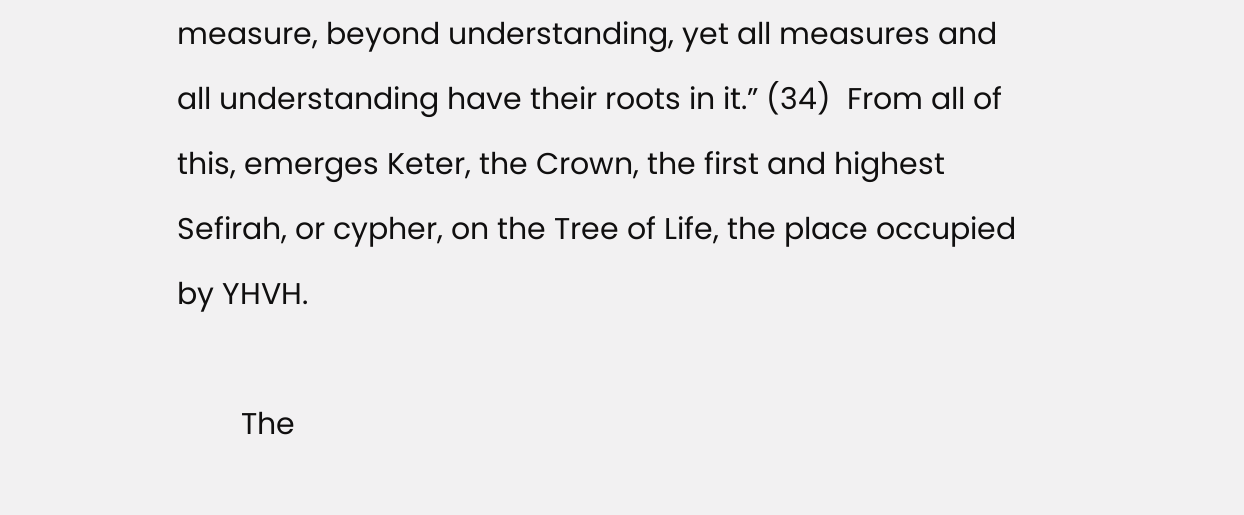measure, beyond understanding, yet all measures and all understanding have their roots in it.” (34)  From all of this, emerges Keter, the Crown, the first and highest Sefirah, or cypher, on the Tree of Life, the place occupied by YHVH.

        The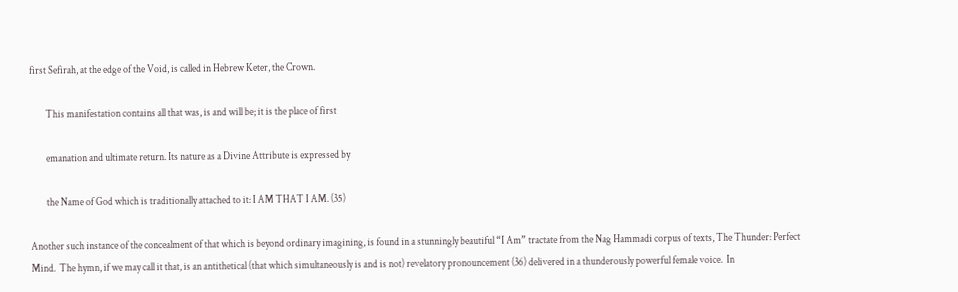first Sefirah, at the edge of the Void, is called in Hebrew Keter, the Crown.

        This manifestation contains all that was, is and will be; it is the place of first

        emanation and ultimate return. Its nature as a Divine Attribute is expressed by

        the Name of God which is traditionally attached to it: I AM THAT I AM. (35)

Another such instance of the concealment of that which is beyond ordinary imagining, is found in a stunningly beautiful “I Am” tractate from the Nag Hammadi corpus of texts, The Thunder: Perfect Mind.  The hymn, if we may call it that, is an antithetical (that which simultaneously is and is not) revelatory pronouncement (36) delivered in a thunderously powerful female voice.  In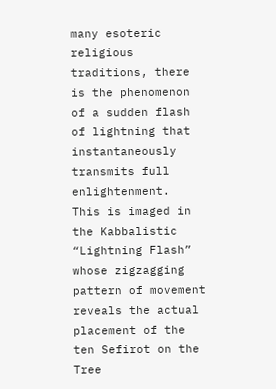many esoteric religious traditions, there is the phenomenon of a sudden flash of lightning that instantaneously transmits full enlightenment.  This is imaged in the Kabbalistic “Lightning Flash” whose zigzagging pattern of movement reveals the actual placement of the ten Sefirot on the Tree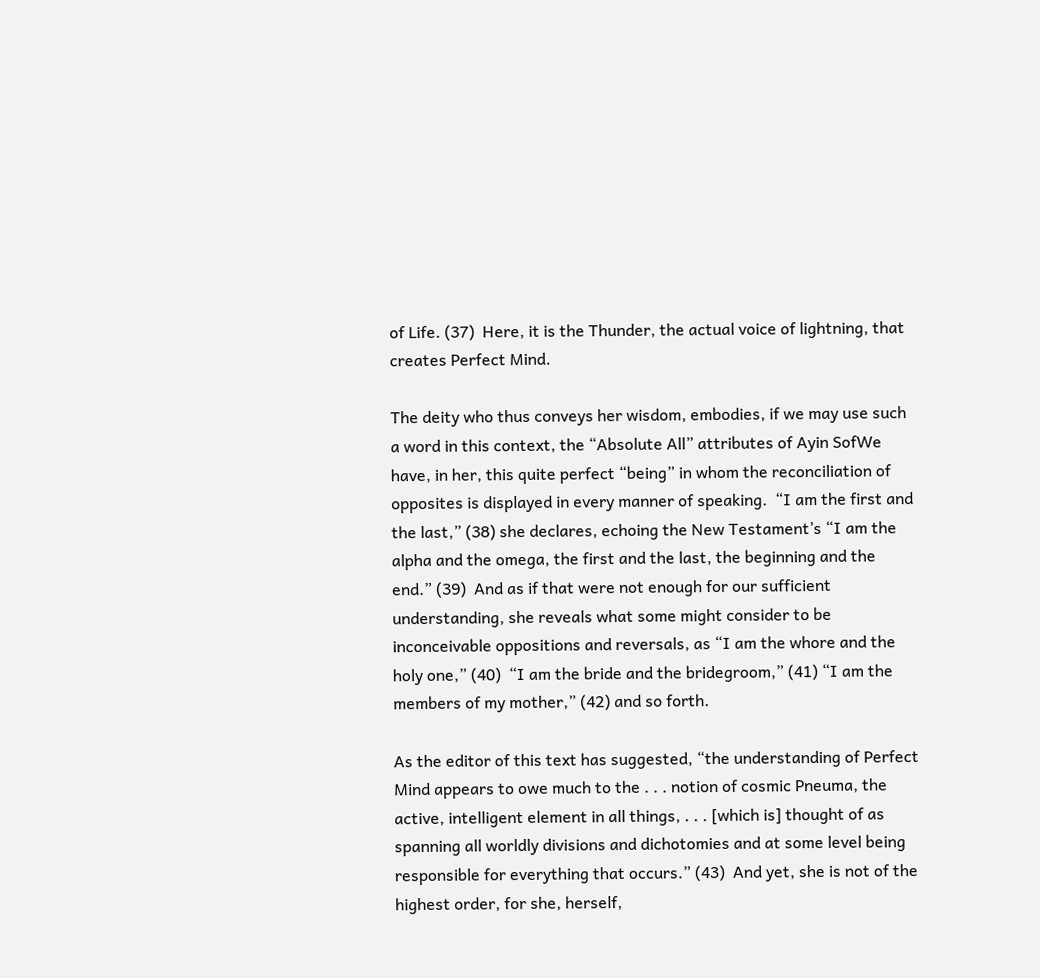of Life. (37)  Here, it is the Thunder, the actual voice of lightning, that creates Perfect Mind.

The deity who thus conveys her wisdom, embodies, if we may use such a word in this context, the “Absolute All” attributes of Ayin SofWe have, in her, this quite perfect “being” in whom the reconciliation of opposites is displayed in every manner of speaking.  “I am the first and the last,” (38) she declares, echoing the New Testament’s “I am the alpha and the omega, the first and the last, the beginning and the end.” (39)  And as if that were not enough for our sufficient understanding, she reveals what some might consider to be inconceivable oppositions and reversals, as “I am the whore and the holy one,” (40)  “I am the bride and the bridegroom,” (41) “I am the members of my mother,” (42) and so forth.

As the editor of this text has suggested, “the understanding of Perfect Mind appears to owe much to the . . . notion of cosmic Pneuma, the active, intelligent element in all things, . . . [which is] thought of as spanning all worldly divisions and dichotomies and at some level being responsible for everything that occurs.” (43)  And yet, she is not of the highest order, for she, herself,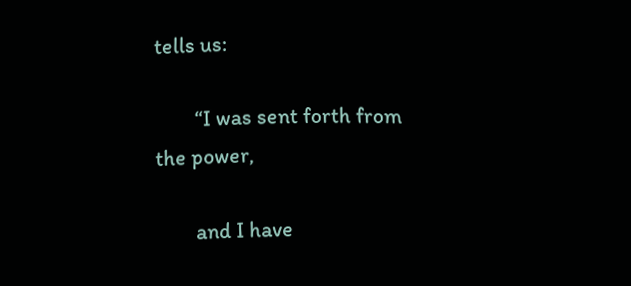tells us:

        “I was sent forth from the power,

        and I have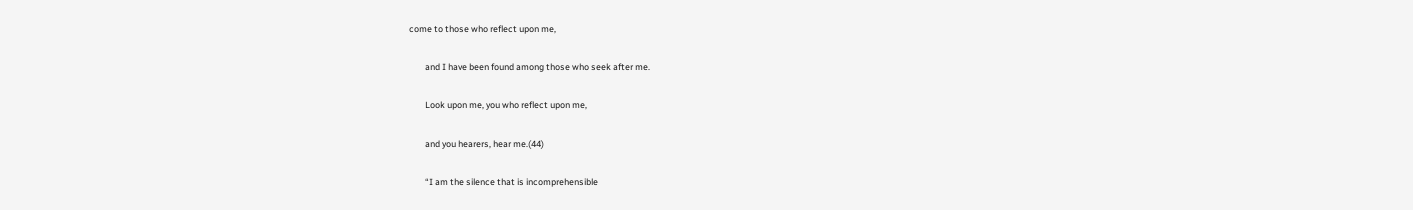come to those who reflect upon me,

        and I have been found among those who seek after me.

        Look upon me, you who reflect upon me,

        and you hearers, hear me.(44)

        “I am the silence that is incomprehensible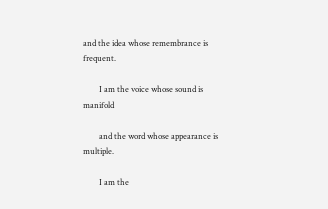and the idea whose remembrance is frequent.

        I am the voice whose sound is manifold

        and the word whose appearance is multiple.

        I am the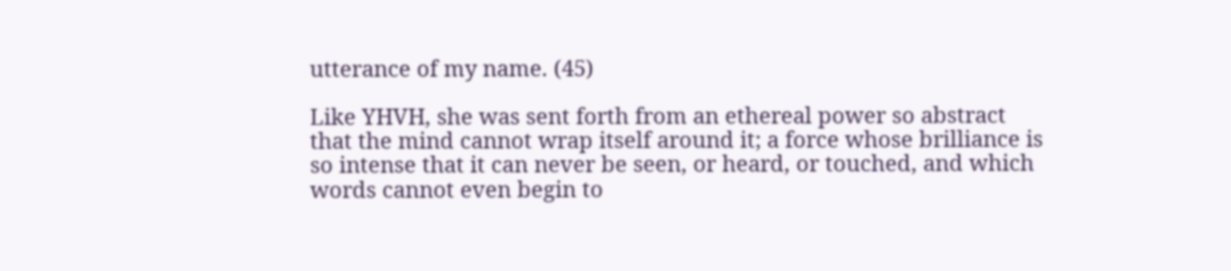utterance of my name. (45)

Like YHVH, she was sent forth from an ethereal power so abstract that the mind cannot wrap itself around it; a force whose brilliance is so intense that it can never be seen, or heard, or touched, and which words cannot even begin to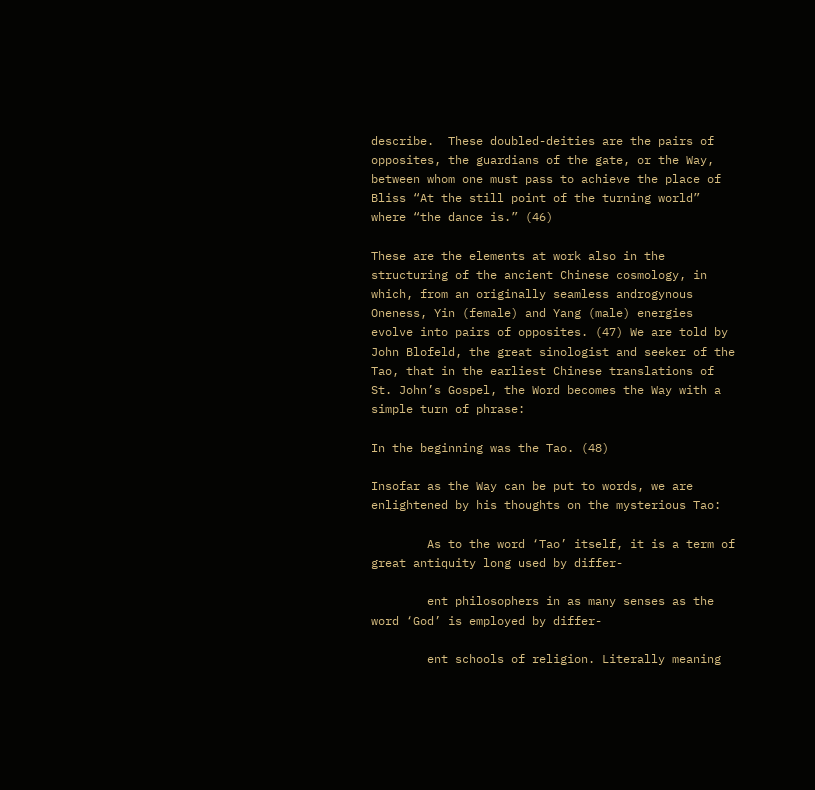describe.  These doubled-deities are the pairs of opposites, the guardians of the gate, or the Way, between whom one must pass to achieve the place of Bliss “At the still point of the turning world” where “the dance is.” (46)

These are the elements at work also in the structuring of the ancient Chinese cosmology, in which, from an originally seamless androgynous Oneness, Yin (female) and Yang (male) energies evolve into pairs of opposites. (47) We are told by John Blofeld, the great sinologist and seeker of the Tao, that in the earliest Chinese translations of St. John’s Gospel, the Word becomes the Way with a simple turn of phrase:

In the beginning was the Tao. (48)

Insofar as the Way can be put to words, we are enlightened by his thoughts on the mysterious Tao:

        As to the word ‘Tao’ itself, it is a term of great antiquity long used by differ-

        ent philosophers in as many senses as the word ‘God’ is employed by differ-

        ent schools of religion. Literally meaning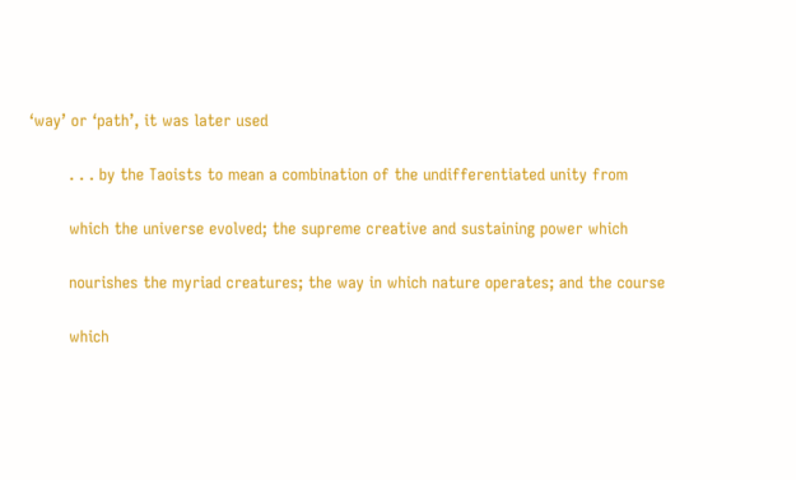‘way’ or ‘path’, it was later used

        . . . by the Taoists to mean a combination of the undifferentiated unity from

        which the universe evolved; the supreme creative and sustaining power which

        nourishes the myriad creatures; the way in which nature operates; and the course

        which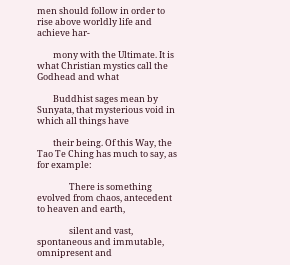men should follow in order to rise above worldly life and achieve har-

        mony with the Ultimate. It is what Christian mystics call the Godhead and what

        Buddhist sages mean by Sunyata, that mysterious void in which all things have

        their being. Of this Way, the Tao Te Ching has much to say, as for example:

                There is something evolved from chaos, antecedent to heaven and earth,

                silent and vast, spontaneous and immutable, omnipresent and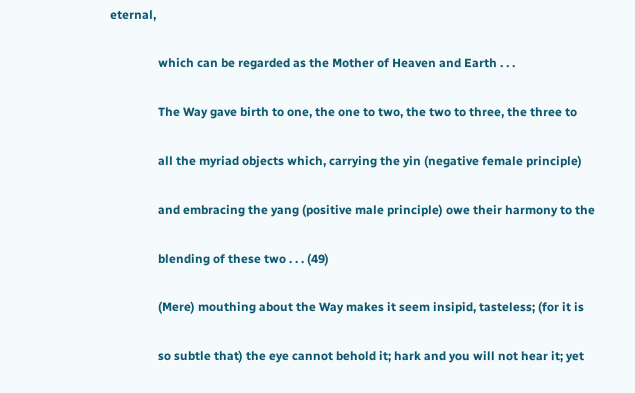eternal,

                which can be regarded as the Mother of Heaven and Earth . . .

                The Way gave birth to one, the one to two, the two to three, the three to

                all the myriad objects which, carrying the yin (negative female principle)

                and embracing the yang (positive male principle) owe their harmony to the

                blending of these two . . . (49)

                (Mere) mouthing about the Way makes it seem insipid, tasteless; (for it is

                so subtle that) the eye cannot behold it; hark and you will not hear it; yet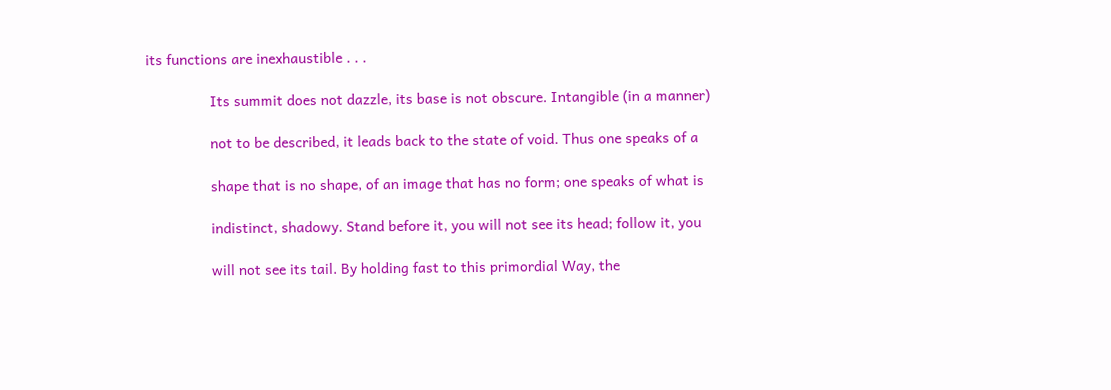its functions are inexhaustible . . .

                Its summit does not dazzle, its base is not obscure. Intangible (in a manner)

                not to be described, it leads back to the state of void. Thus one speaks of a

                shape that is no shape, of an image that has no form; one speaks of what is

                indistinct, shadowy. Stand before it, you will not see its head; follow it, you

                will not see its tail. By holding fast to this primordial Way, the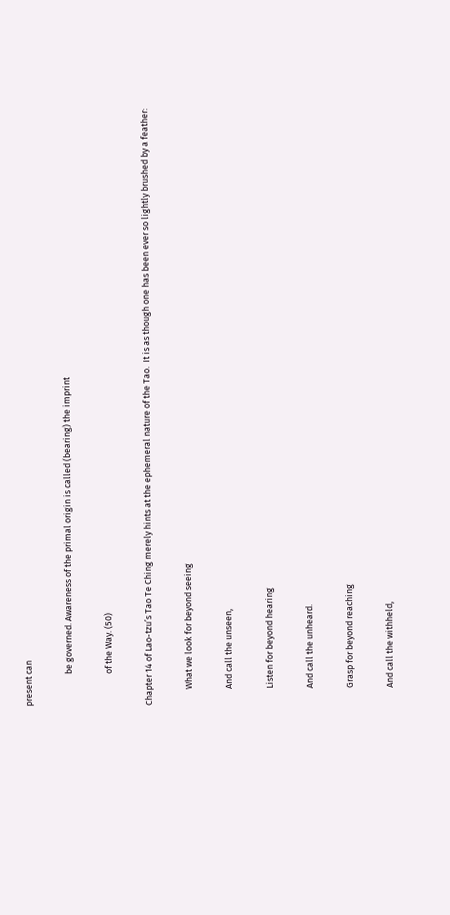present can

                be governed. Awareness of the primal origin is called (bearing) the imprint

                of the Way. (50)

Chapter 14 of Lao-tzu’s Tao Te Ching merely hints at the ephemeral nature of the Tao.  It is as though one has been ever so lightly brushed by a feather:

        What we look for beyond seeing

        And call the unseen,

        Listen for beyond hearing

        And call the unheard.

        Grasp for beyond reaching

        And call the withheld,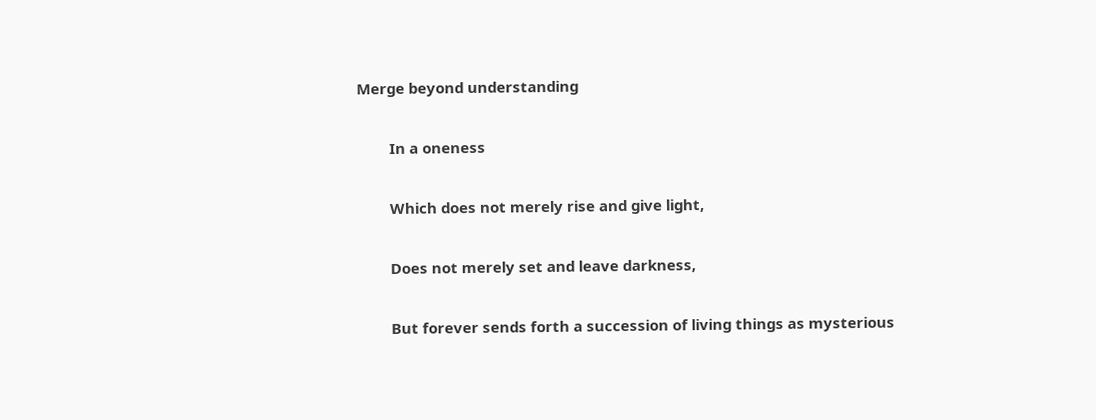Merge beyond understanding

        In a oneness

        Which does not merely rise and give light,

        Does not merely set and leave darkness,

        But forever sends forth a succession of living things as mysterious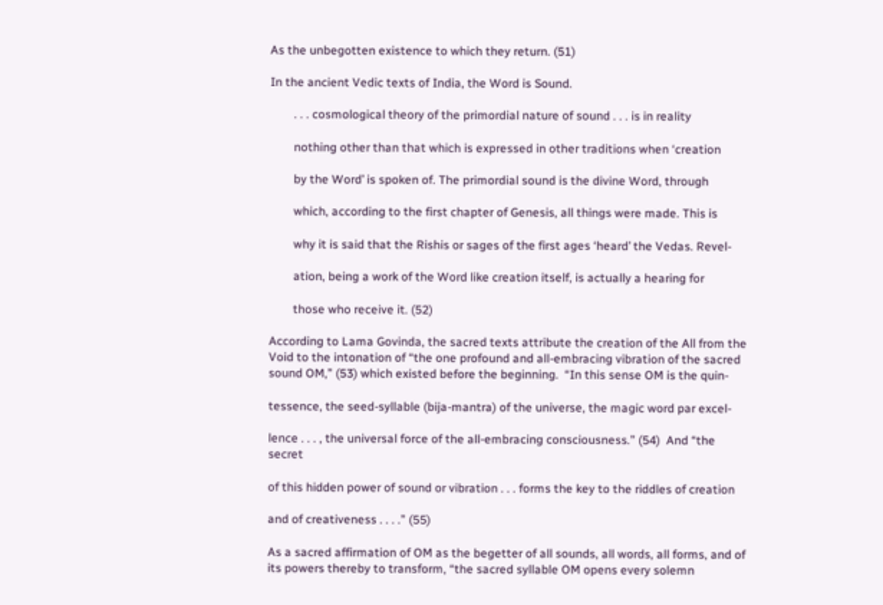As the unbegotten existence to which they return. (51)

In the ancient Vedic texts of India, the Word is Sound.

        . . . cosmological theory of the primordial nature of sound . . . is in reality

        nothing other than that which is expressed in other traditions when ‘creation

        by the Word’ is spoken of. The primordial sound is the divine Word, through

        which, according to the first chapter of Genesis, all things were made. This is

        why it is said that the Rishis or sages of the first ages ‘heard’ the Vedas. Revel-

        ation, being a work of the Word like creation itself, is actually a hearing for

        those who receive it. (52)

According to Lama Govinda, the sacred texts attribute the creation of the All from the Void to the intonation of “the one profound and all-embracing vibration of the sacred sound OM,” (53) which existed before the beginning.  “In this sense OM is the quin-

tessence, the seed-syllable (bija-mantra) of the universe, the magic word par excel-

lence . . . , the universal force of the all-embracing consciousness.” (54)  And “the secret

of this hidden power of sound or vibration . . . forms the key to the riddles of creation

and of creativeness . . . .” (55)

As a sacred affirmation of OM as the begetter of all sounds, all words, all forms, and of its powers thereby to transform, “the sacred syllable OM opens every solemn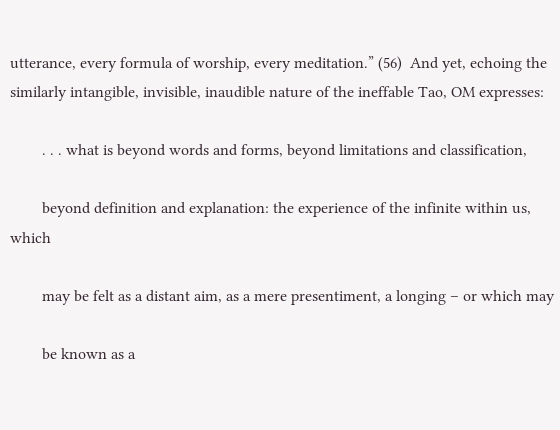utterance, every formula of worship, every meditation.” (56)  And yet, echoing the similarly intangible, invisible, inaudible nature of the ineffable Tao, OM expresses:

        . . . what is beyond words and forms, beyond limitations and classification,

        beyond definition and explanation: the experience of the infinite within us, which

        may be felt as a distant aim, as a mere presentiment, a longing – or which may

        be known as a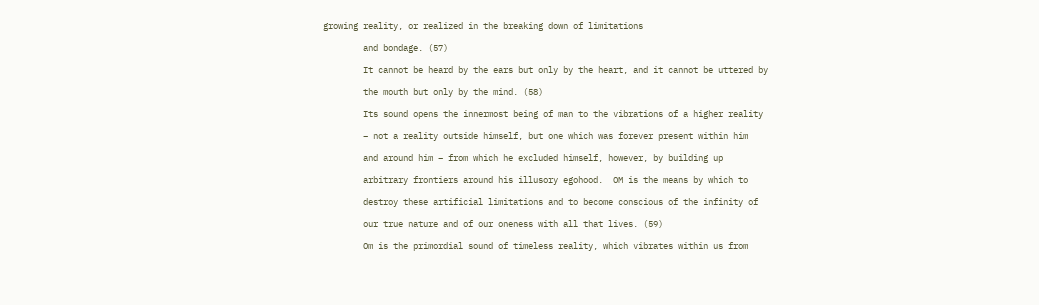growing reality, or realized in the breaking down of limitations

        and bondage. (57)

        It cannot be heard by the ears but only by the heart, and it cannot be uttered by

        the mouth but only by the mind. (58)

        Its sound opens the innermost being of man to the vibrations of a higher reality

        – not a reality outside himself, but one which was forever present within him

        and around him – from which he excluded himself, however, by building up

        arbitrary frontiers around his illusory egohood.  OM is the means by which to

        destroy these artificial limitations and to become conscious of the infinity of

        our true nature and of our oneness with all that lives. (59)

        Om is the primordial sound of timeless reality, which vibrates within us from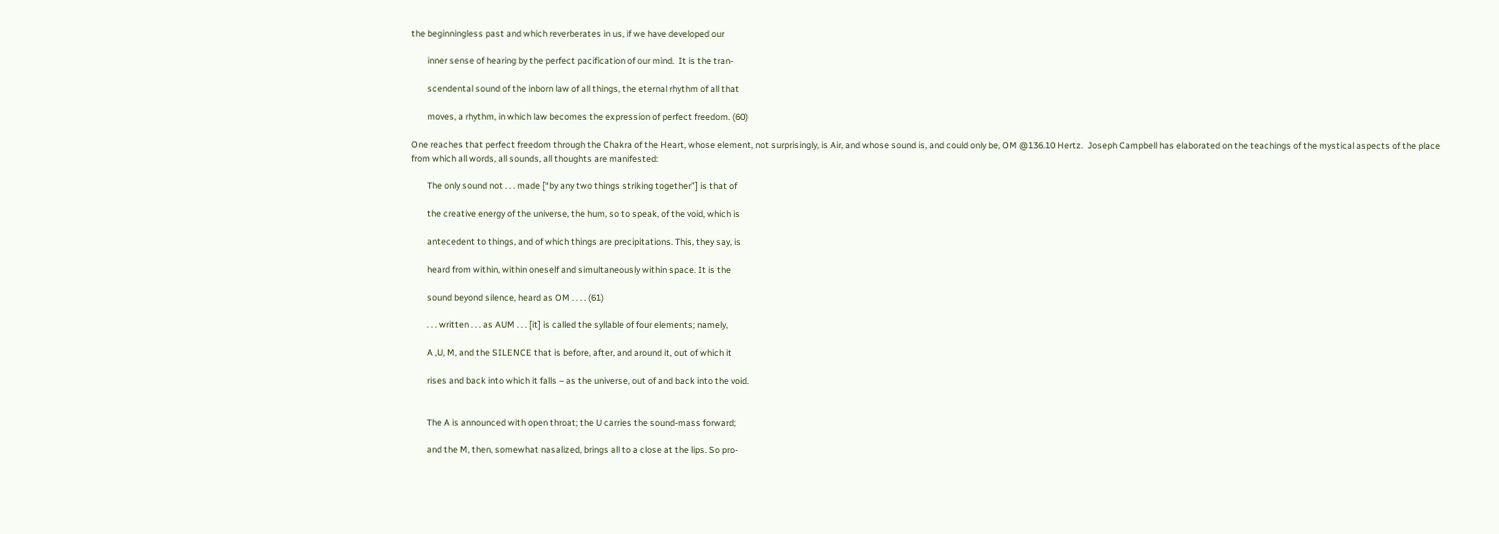the beginningless past and which reverberates in us, if we have developed our

        inner sense of hearing by the perfect pacification of our mind.  It is the tran-

        scendental sound of the inborn law of all things, the eternal rhythm of all that

        moves, a rhythm, in which law becomes the expression of perfect freedom. (60)

One reaches that perfect freedom through the Chakra of the Heart, whose element, not surprisingly, is Air, and whose sound is, and could only be, OM @136.10 Hertz.  Joseph Campbell has elaborated on the teachings of the mystical aspects of the place from which all words, all sounds, all thoughts are manifested:

        The only sound not . . . made [“by any two things striking together”] is that of

        the creative energy of the universe, the hum, so to speak, of the void, which is

        antecedent to things, and of which things are precipitations. This, they say, is

        heard from within, within oneself and simultaneously within space. It is the

        sound beyond silence, heard as OM . . . . (61)

        . . . written . . . as AUM . . . [it] is called the syllable of four elements; namely,

        A ,U, M, and the SILENCE that is before, after, and around it, out of which it

        rises and back into which it falls – as the universe, out of and back into the void.


        The A is announced with open throat; the U carries the sound-mass forward;

        and the M, then, somewhat nasalized, brings all to a close at the lips. So pro-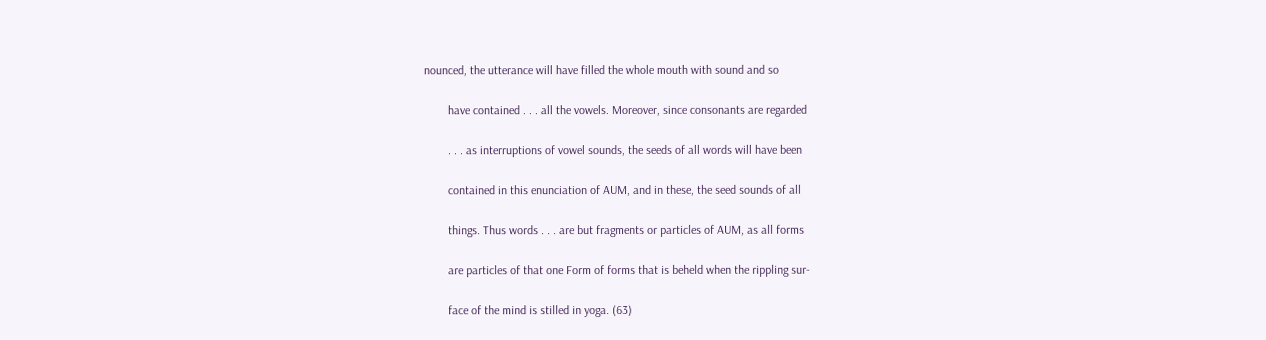nounced, the utterance will have filled the whole mouth with sound and so

        have contained . . . all the vowels. Moreover, since consonants are regarded

        . . . as interruptions of vowel sounds, the seeds of all words will have been

        contained in this enunciation of AUM, and in these, the seed sounds of all

        things. Thus words . . . are but fragments or particles of AUM, as all forms

        are particles of that one Form of forms that is beheld when the rippling sur-

        face of the mind is stilled in yoga. (63)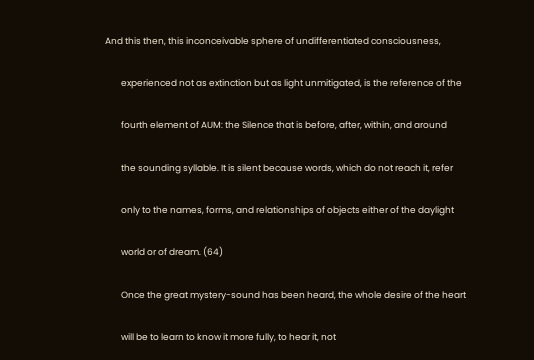And this then, this inconceivable sphere of undifferentiated consciousness,

        experienced not as extinction but as light unmitigated, is the reference of the

        fourth element of AUM: the Silence that is before, after, within, and around

        the sounding syllable. It is silent because words, which do not reach it, refer

        only to the names, forms, and relationships of objects either of the daylight

        world or of dream. (64)

        Once the great mystery-sound has been heard, the whole desire of the heart

        will be to learn to know it more fully, to hear it, not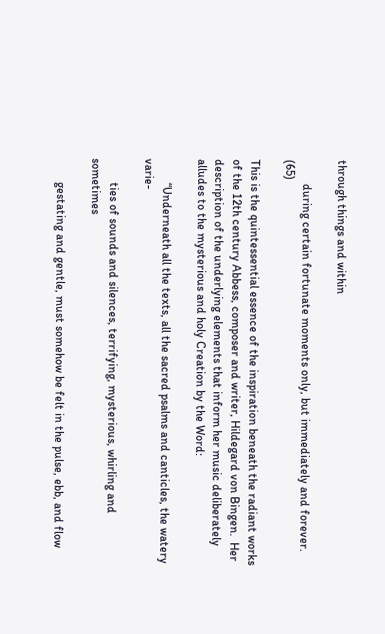through things and within

        during certain fortunate moments only, but immediately and forever. (65)

This is the quintessential essence of the inspiration beneath the radiant works of the 12th century Abbess, composer and writer, Hildegard von Bingen.  Her description of the underlying elements that inform her music deliberately alludes to the mysterious and holy Creation by the Word:

        “Underneath all the texts, all the sacred psalms and canticles, the watery varie-

        ties of sounds and silences, terrifying, mysterious, whirling and sometimes

        gestating and gentle, must somehow be felt in the pulse, ebb, and flow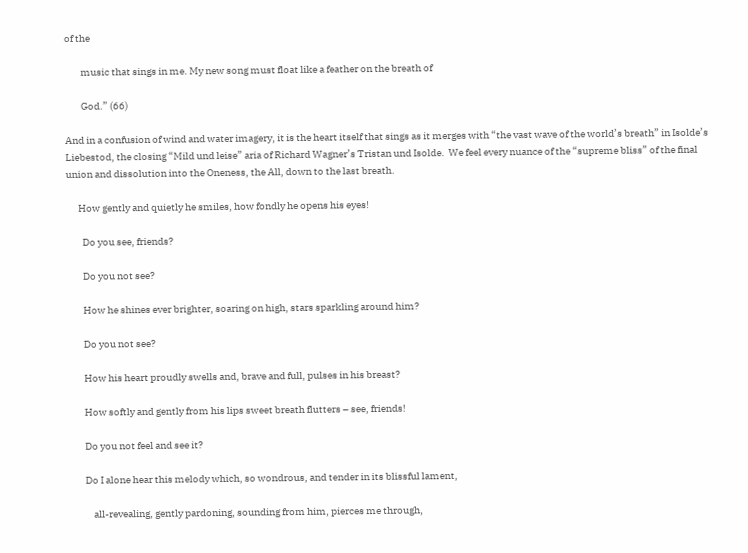of the

        music that sings in me. My new song must float like a feather on the breath of

        God.” (66)

And in a confusion of wind and water imagery, it is the heart itself that sings as it merges with “the vast wave of the world’s breath” in Isolde’s Liebestod, the closing “Mild und leise” aria of Richard Wagner’s Tristan und Isolde.  We feel every nuance of the “supreme bliss” of the final union and dissolution into the Oneness, the All, down to the last breath.

      How gently and quietly he smiles, how fondly he opens his eyes!

        Do you see, friends?

        Do you not see?

        How he shines ever brighter, soaring on high, stars sparkling around him?

        Do you not see?

        How his heart proudly swells and, brave and full, pulses in his breast?

        How softly and gently from his lips sweet breath flutters – see, friends!

        Do you not feel and see it?

        Do I alone hear this melody which, so wondrous, and tender in its blissful lament,

            all-revealing, gently pardoning, sounding from him, pierces me through,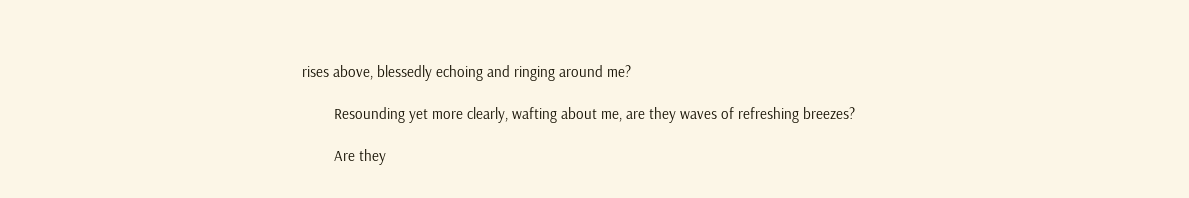rises above, blessedly echoing and ringing around me?

        Resounding yet more clearly, wafting about me, are they waves of refreshing breezes?

        Are they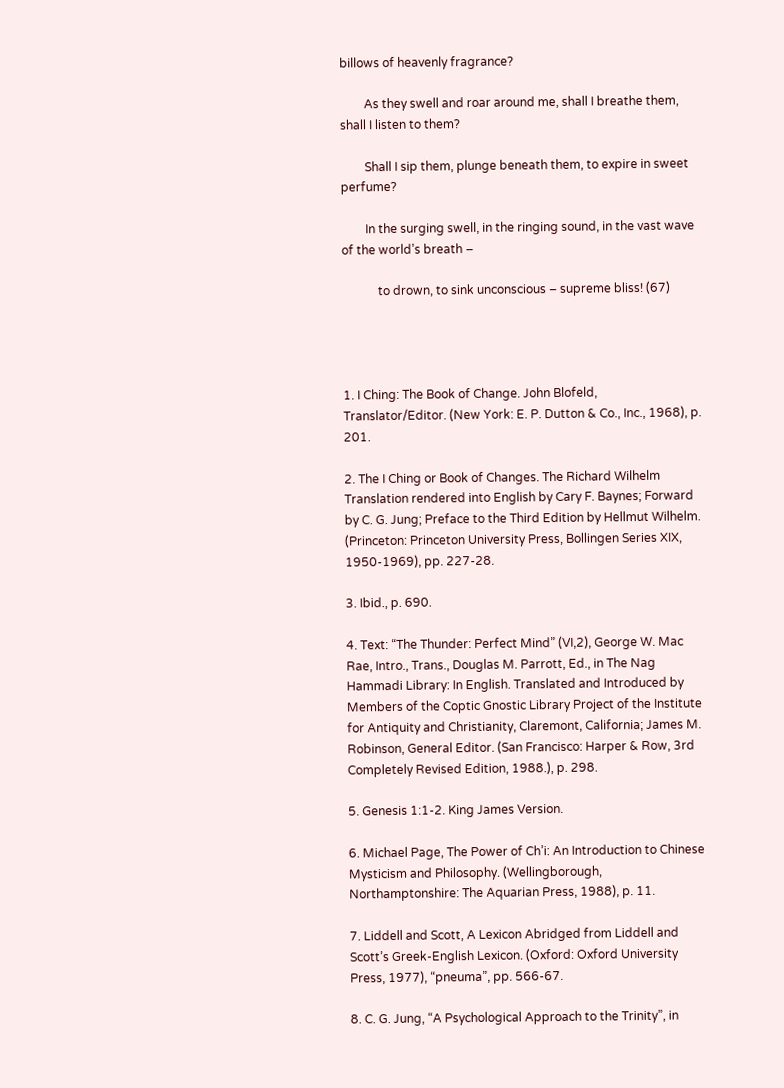billows of heavenly fragrance?

        As they swell and roar around me, shall I breathe them, shall I listen to them?

        Shall I sip them, plunge beneath them, to expire in sweet perfume?

        In the surging swell, in the ringing sound, in the vast wave of the world’s breath –

            to drown, to sink unconscious – supreme bliss! (67)




1. I Ching: The Book of Change. John Blofeld, Translator/Editor. (New York: E. P. Dutton & Co., Inc., 1968), p. 201.

2. The I Ching or Book of Changes. The Richard Wilhelm Translation rendered into English by Cary F. Baynes; Forward by C. G. Jung; Preface to the Third Edition by Hellmut Wilhelm. (Princeton: Princeton University Press, Bollingen Series XIX, 1950-1969), pp. 227-28.

3. Ibid., p. 690.

4. Text: “The Thunder: Perfect Mind” (VI,2), George W. Mac Rae, Intro., Trans., Douglas M. Parrott, Ed., in The Nag Hammadi Library: In English. Translated and Introduced by Members of the Coptic Gnostic Library Project of the Institute for Antiquity and Christianity, Claremont, California; James M. Robinson, General Editor. (San Francisco: Harper & Row, 3rd Completely Revised Edition, 1988.), p. 298.

5. Genesis 1:1-2. King James Version.

6. Michael Page, The Power of Ch’i: An Introduction to Chinese Mysticism and Philosophy. (Wellingborough, Northamptonshire: The Aquarian Press, 1988), p. 11.

7. Liddell and Scott, A Lexicon Abridged from Liddell and Scott’s Greek-English Lexicon. (Oxford: Oxford University Press, 1977), “pneuma”, pp. 566-67.

8. C. G. Jung, “A Psychological Approach to the Trinity”, in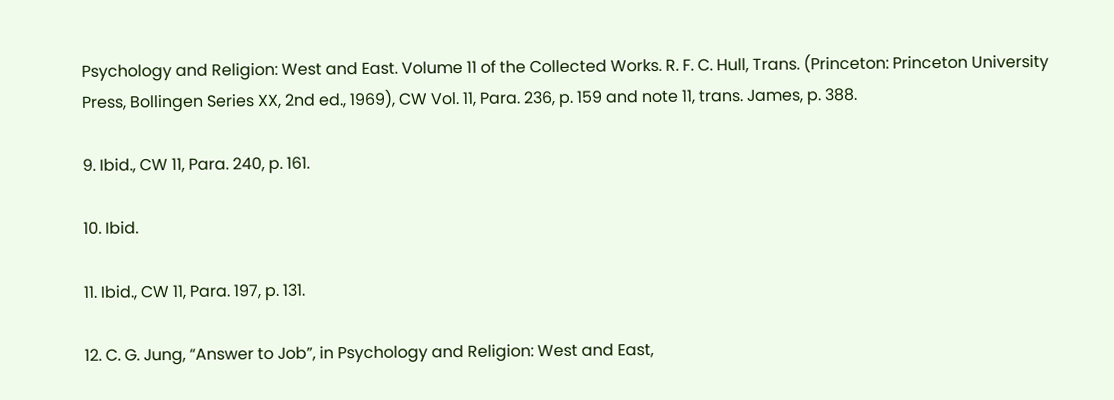Psychology and Religion: West and East. Volume 11 of the Collected Works. R. F. C. Hull, Trans. (Princeton: Princeton University Press, Bollingen Series XX, 2nd ed., 1969), CW Vol. 11, Para. 236, p. 159 and note 11, trans. James, p. 388.

9. Ibid., CW 11, Para. 240, p. 161.

10. Ibid.

11. Ibid., CW 11, Para. 197, p. 131.

12. C. G. Jung, “Answer to Job”, in Psychology and Religion: West and East,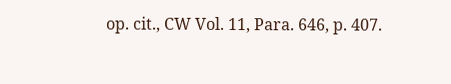op. cit., CW Vol. 11, Para. 646, p. 407.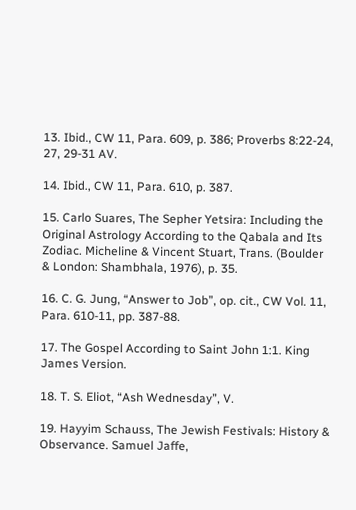13. Ibid., CW 11, Para. 609, p. 386; Proverbs 8:22-24, 27, 29-31 AV.

14. Ibid., CW 11, Para. 610, p. 387.

15. Carlo Suares, The Sepher Yetsira: Including the Original Astrology According to the Qabala and Its Zodiac. Micheline & Vincent Stuart, Trans. (Boulder & London: Shambhala, 1976), p. 35.

16. C. G. Jung, “Answer to Job”, op. cit., CW Vol. 11, Para. 610-11, pp. 387-88.

17. The Gospel According to Saint John 1:1. King James Version.

18. T. S. Eliot, “Ash Wednesday”, V.

19. Hayyim Schauss, The Jewish Festivals: History & Observance. Samuel Jaffe,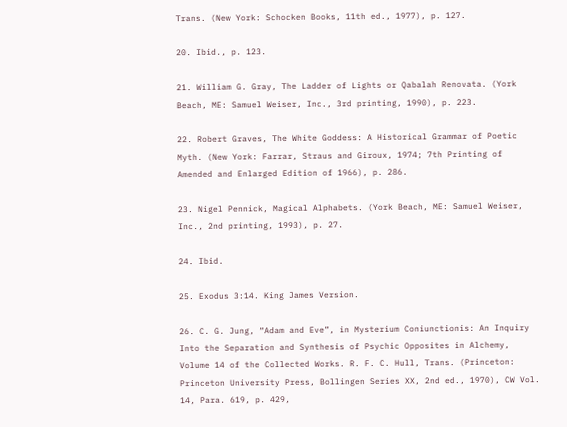Trans. (New York: Schocken Books, 11th ed., 1977), p. 127.

20. Ibid., p. 123.

21. William G. Gray, The Ladder of Lights or Qabalah Renovata. (York Beach, ME: Samuel Weiser, Inc., 3rd printing, 1990), p. 223.

22. Robert Graves, The White Goddess: A Historical Grammar of Poetic Myth. (New York: Farrar, Straus and Giroux, 1974; 7th Printing of Amended and Enlarged Edition of 1966), p. 286.

23. Nigel Pennick, Magical Alphabets. (York Beach, ME: Samuel Weiser, Inc., 2nd printing, 1993), p. 27.

24. Ibid.

25. Exodus 3:14. King James Version.

26. C. G. Jung, “Adam and Eve”, in Mysterium Coniunctionis: An Inquiry Into the Separation and Synthesis of Psychic Opposites in Alchemy, Volume 14 of the Collected Works. R. F. C. Hull, Trans. (Princeton: Princeton University Press, Bollingen Series XX, 2nd ed., 1970), CW Vol. 14, Para. 619, p. 429,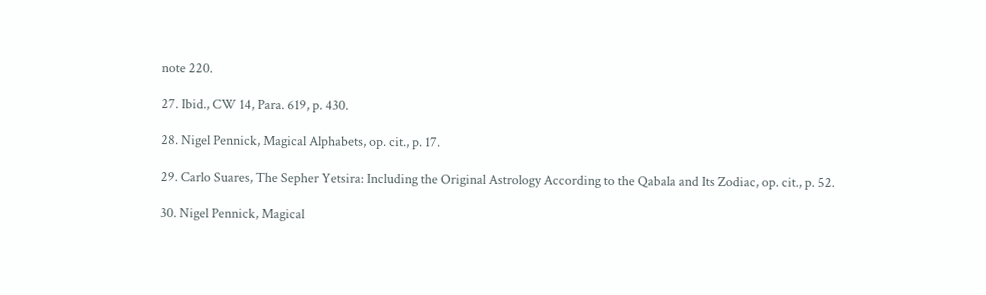note 220.

27. Ibid., CW 14, Para. 619, p. 430.

28. Nigel Pennick, Magical Alphabets, op. cit., p. 17.

29. Carlo Suares, The Sepher Yetsira: Including the Original Astrology According to the Qabala and Its Zodiac, op. cit., p. 52.

30. Nigel Pennick, Magical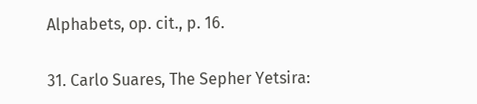Alphabets, op. cit., p. 16.

31. Carlo Suares, The Sepher Yetsira: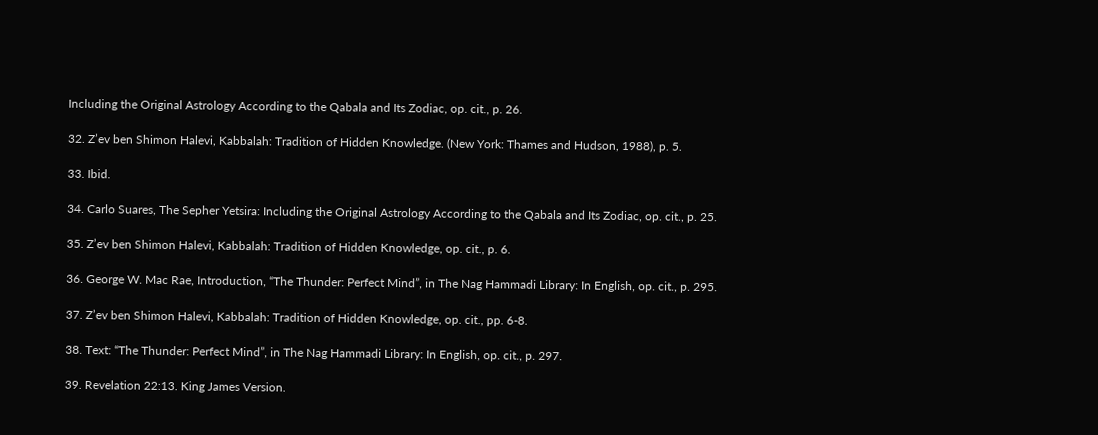Including the Original Astrology According to the Qabala and Its Zodiac, op. cit., p. 26.

32. Z’ev ben Shimon Halevi, Kabbalah: Tradition of Hidden Knowledge. (New York: Thames and Hudson, 1988), p. 5.

33. Ibid.

34. Carlo Suares, The Sepher Yetsira: Including the Original Astrology According to the Qabala and Its Zodiac, op. cit., p. 25.

35. Z’ev ben Shimon Halevi, Kabbalah: Tradition of Hidden Knowledge, op. cit., p. 6.

36. George W. Mac Rae, Introduction, “The Thunder: Perfect Mind”, in The Nag Hammadi Library: In English, op. cit., p. 295.

37. Z’ev ben Shimon Halevi, Kabbalah: Tradition of Hidden Knowledge, op. cit., pp. 6-8.

38. Text: “The Thunder: Perfect Mind”, in The Nag Hammadi Library: In English, op. cit., p. 297.

39. Revelation 22:13. King James Version.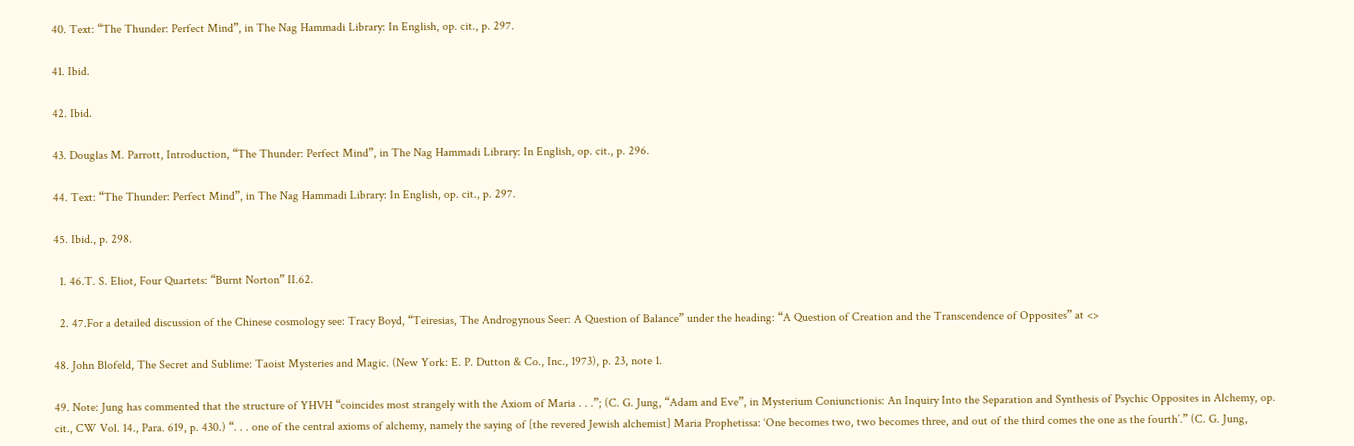40. Text: “The Thunder: Perfect Mind”, in The Nag Hammadi Library: In English, op. cit., p. 297.

41. Ibid.

42. Ibid.

43. Douglas M. Parrott, Introduction, “The Thunder: Perfect Mind”, in The Nag Hammadi Library: In English, op. cit., p. 296.

44. Text: “The Thunder: Perfect Mind”, in The Nag Hammadi Library: In English, op. cit., p. 297.

45. Ibid., p. 298.

  1. 46.T. S. Eliot, Four Quartets: “Burnt Norton” II.62.

  2. 47.For a detailed discussion of the Chinese cosmology see: Tracy Boyd, “Teiresias, The Androgynous Seer: A Question of Balance” under the heading: “A Question of Creation and the Transcendence of Opposites” at <>

48. John Blofeld, The Secret and Sublime: Taoist Mysteries and Magic. (New York: E. P. Dutton & Co., Inc., 1973), p. 23, note 1.

49. Note: Jung has commented that the structure of YHVH “coincides most strangely with the Axiom of Maria . . .”; (C. G. Jung, “Adam and Eve”, in Mysterium Coniunctionis: An Inquiry Into the Separation and Synthesis of Psychic Opposites in Alchemy, op. cit., CW Vol. 14., Para. 619, p. 430.) “. . . one of the central axioms of alchemy, namely the saying of [the revered Jewish alchemist] Maria Prophetissa: ‘One becomes two, two becomes three, and out of the third comes the one as the fourth’.” (C. G. Jung,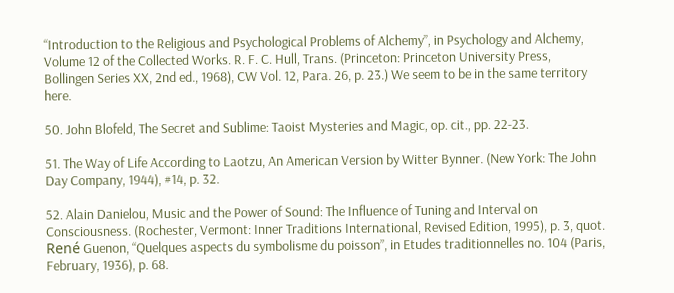“Introduction to the Religious and Psychological Problems of Alchemy”, in Psychology and Alchemy, Volume 12 of the Collected Works. R. F. C. Hull, Trans. (Princeton: Princeton University Press, Bollingen Series XX, 2nd ed., 1968), CW Vol. 12, Para. 26, p. 23.) We seem to be in the same territory here.

50. John Blofeld, The Secret and Sublime: Taoist Mysteries and Magic, op. cit., pp. 22-23.

51. The Way of Life According to Laotzu, An American Version by Witter Bynner. (New York: The John Day Company, 1944), #14, p. 32.

52. Alain Danielou, Music and the Power of Sound: The Influence of Tuning and Interval on Consciousness. (Rochester, Vermont: Inner Traditions International, Revised Edition, 1995), p. 3, quot. René Guenon, “Quelques aspects du symbolisme du poisson”, in Etudes traditionnelles no. 104 (Paris, February, 1936), p. 68.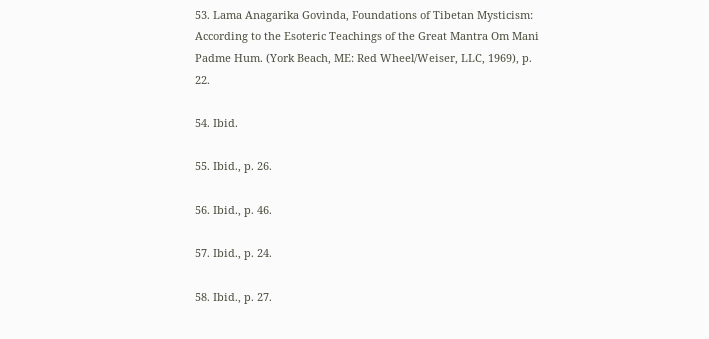53. Lama Anagarika Govinda, Foundations of Tibetan Mysticism: According to the Esoteric Teachings of the Great Mantra Om Mani Padme Hum. (York Beach, ME: Red Wheel/Weiser, LLC, 1969), p. 22.

54. Ibid.

55. Ibid., p. 26.

56. Ibid., p. 46.

57. Ibid., p. 24.

58. Ibid., p. 27.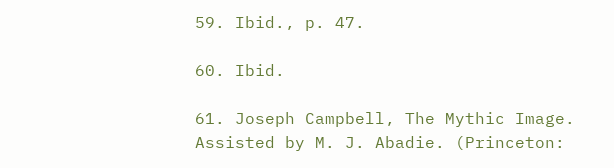59. Ibid., p. 47.

60. Ibid.

61. Joseph Campbell, The Mythic Image. Assisted by M. J. Abadie. (Princeton: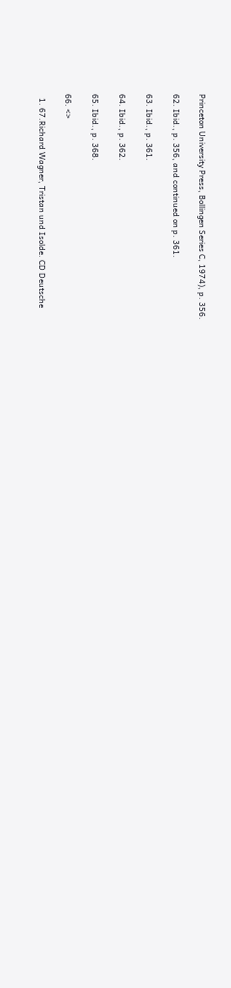Princeton University Press, Bollingen Series C, 1974), p. 356.

62. Ibid., p. 356, and continued on p. 361.

63. Ibid., p. 361.

64. Ibid., p. 362.

65. Ibid., p. 368.

66. <>

  1. 67.Richard Wagner, Tristan und Isolde. CD Deutsche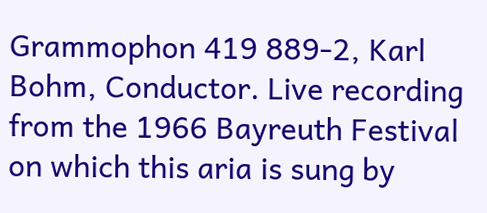Grammophon 419 889-2, Karl Bohm, Conductor. Live recording from the 1966 Bayreuth Festival on which this aria is sung by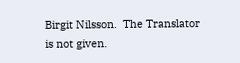Birgit Nilsson.  The Translator is not given.